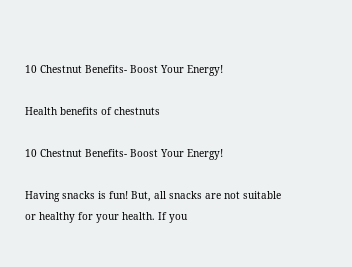10 Chestnut Benefits- Boost Your Energy!

Health benefits of chestnuts

10 Chestnut Benefits- Boost Your Energy!

Having snacks is fun! But, all snacks are not suitable or healthy for your health. If you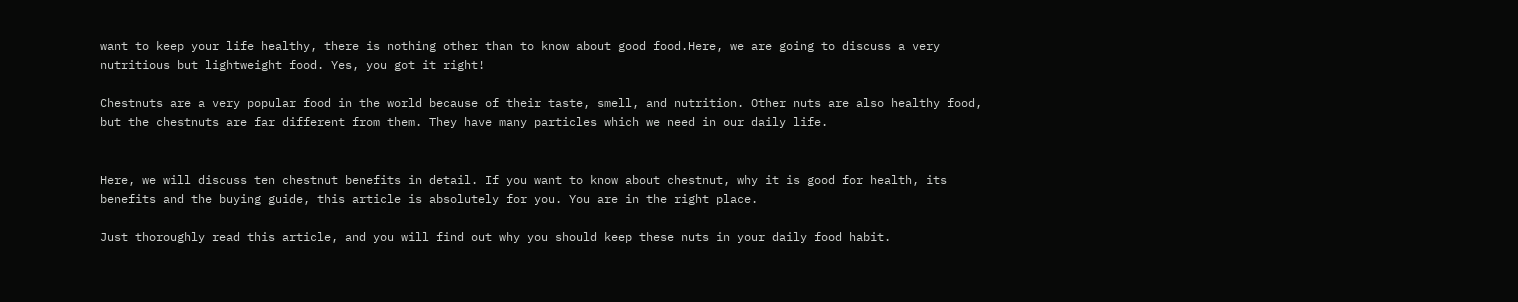want to keep your life healthy, there is nothing other than to know about good food.Here, we are going to discuss a very nutritious but lightweight food. Yes, you got it right!

Chestnuts are a very popular food in the world because of their taste, smell, and nutrition. Other nuts are also healthy food, but the chestnuts are far different from them. They have many particles which we need in our daily life.


Here, we will discuss ten chestnut benefits in detail. If you want to know about chestnut, why it is good for health, its benefits and the buying guide, this article is absolutely for you. You are in the right place.

Just thoroughly read this article, and you will find out why you should keep these nuts in your daily food habit.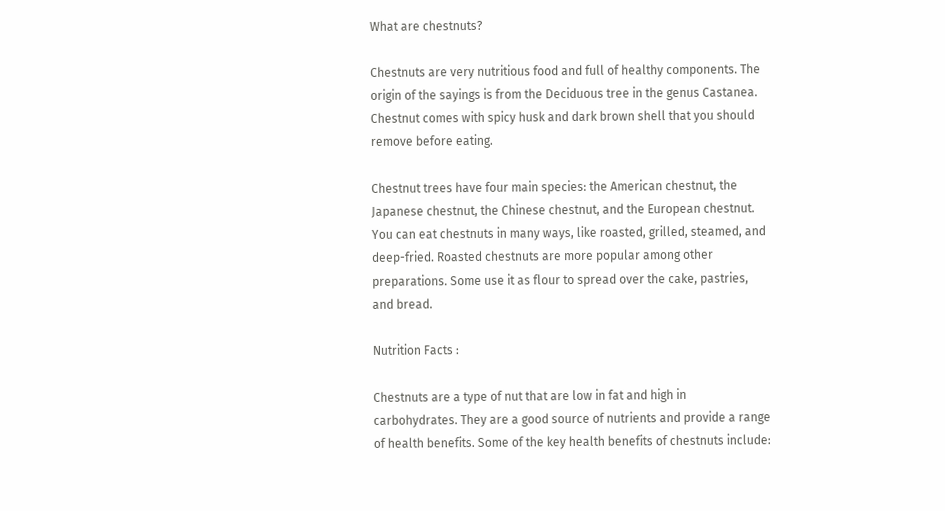What are chestnuts?

Chestnuts are very nutritious food and full of healthy components. The origin of the sayings is from the Deciduous tree in the genus Castanea. Chestnut comes with spicy husk and dark brown shell that you should remove before eating.

Chestnut trees have four main species: the American chestnut, the Japanese chestnut, the Chinese chestnut, and the European chestnut. You can eat chestnuts in many ways, like roasted, grilled, steamed, and deep-fried. Roasted chestnuts are more popular among other preparations. Some use it as flour to spread over the cake, pastries, and bread.

Nutrition Facts :

Chestnuts are a type of nut that are low in fat and high in carbohydrates. They are a good source of nutrients and provide a range of health benefits. Some of the key health benefits of chestnuts include: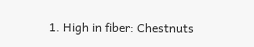1. High in fiber: Chestnuts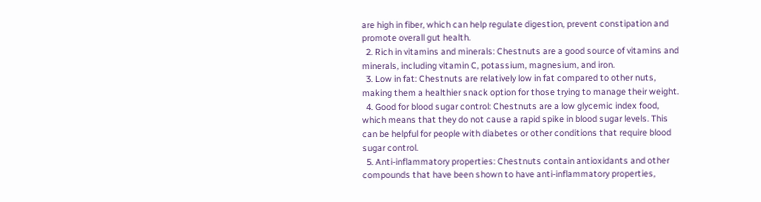are high in fiber, which can help regulate digestion, prevent constipation and promote overall gut health.
  2. Rich in vitamins and minerals: Chestnuts are a good source of vitamins and minerals, including vitamin C, potassium, magnesium, and iron.
  3. Low in fat: Chestnuts are relatively low in fat compared to other nuts, making them a healthier snack option for those trying to manage their weight.
  4. Good for blood sugar control: Chestnuts are a low glycemic index food, which means that they do not cause a rapid spike in blood sugar levels. This can be helpful for people with diabetes or other conditions that require blood sugar control.
  5. Anti-inflammatory properties: Chestnuts contain antioxidants and other compounds that have been shown to have anti-inflammatory properties,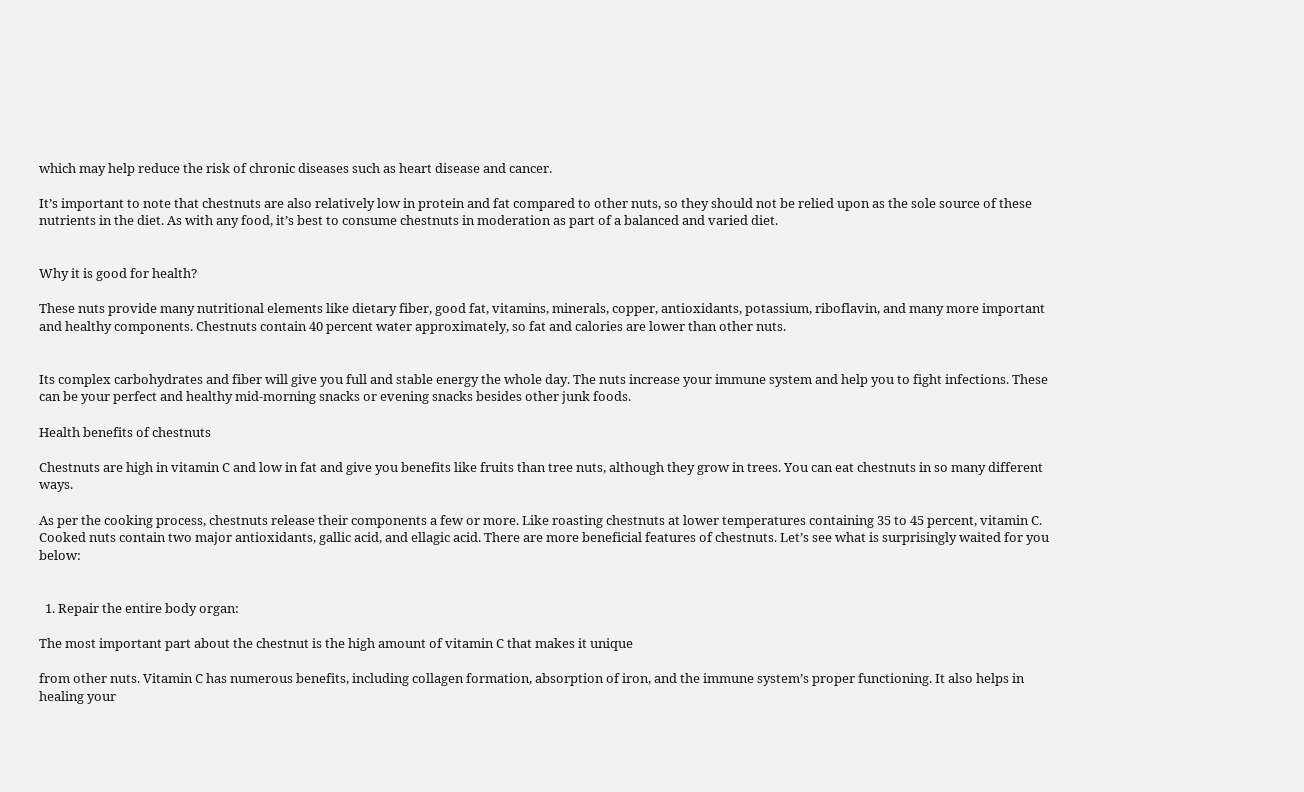which may help reduce the risk of chronic diseases such as heart disease and cancer.

It’s important to note that chestnuts are also relatively low in protein and fat compared to other nuts, so they should not be relied upon as the sole source of these nutrients in the diet. As with any food, it’s best to consume chestnuts in moderation as part of a balanced and varied diet.


Why it is good for health?

These nuts provide many nutritional elements like dietary fiber, good fat, vitamins, minerals, copper, antioxidants, potassium, riboflavin, and many more important and healthy components. Chestnuts contain 40 percent water approximately, so fat and calories are lower than other nuts.


Its complex carbohydrates and fiber will give you full and stable energy the whole day. The nuts increase your immune system and help you to fight infections. These can be your perfect and healthy mid-morning snacks or evening snacks besides other junk foods.

Health benefits of chestnuts

Chestnuts are high in vitamin C and low in fat and give you benefits like fruits than tree nuts, although they grow in trees. You can eat chestnuts in so many different ways.

As per the cooking process, chestnuts release their components a few or more. Like roasting chestnuts at lower temperatures containing 35 to 45 percent, vitamin C. Cooked nuts contain two major antioxidants, gallic acid, and ellagic acid. There are more beneficial features of chestnuts. Let’s see what is surprisingly waited for you below:


  1. Repair the entire body organ:

The most important part about the chestnut is the high amount of vitamin C that makes it unique

from other nuts. Vitamin C has numerous benefits, including collagen formation, absorption of iron, and the immune system’s proper functioning. It also helps in healing your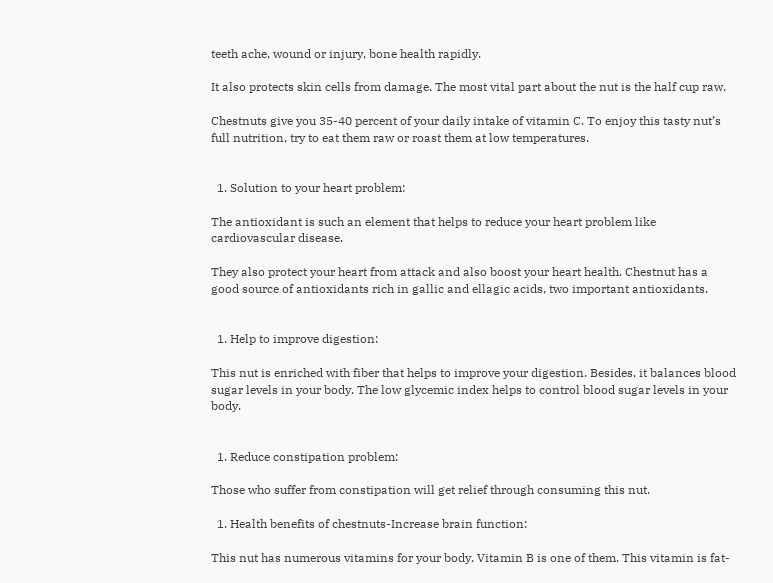teeth ache, wound or injury, bone health rapidly.

It also protects skin cells from damage. The most vital part about the nut is the half cup raw.

Chestnuts give you 35-40 percent of your daily intake of vitamin C. To enjoy this tasty nut’s full nutrition, try to eat them raw or roast them at low temperatures.


  1. Solution to your heart problem:

The antioxidant is such an element that helps to reduce your heart problem like cardiovascular disease.

They also protect your heart from attack and also boost your heart health. Chestnut has a good source of antioxidants rich in gallic and ellagic acids, two important antioxidants.


  1. Help to improve digestion:

This nut is enriched with fiber that helps to improve your digestion. Besides, it balances blood sugar levels in your body. The low glycemic index helps to control blood sugar levels in your body.


  1. Reduce constipation problem:

Those who suffer from constipation will get relief through consuming this nut.

  1. Health benefits of chestnuts-Increase brain function:

This nut has numerous vitamins for your body. Vitamin B is one of them. This vitamin is fat-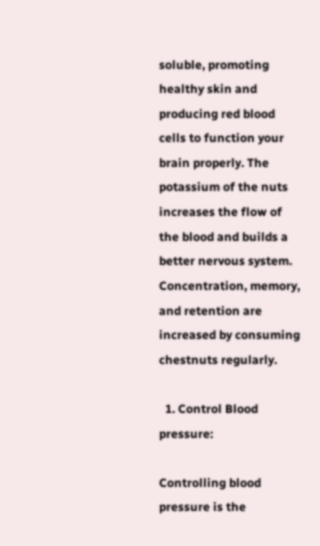soluble, promoting healthy skin and producing red blood cells to function your brain properly. The potassium of the nuts increases the flow of the blood and builds a better nervous system. Concentration, memory, and retention are increased by consuming chestnuts regularly.

  1. Control Blood pressure:

Controlling blood pressure is the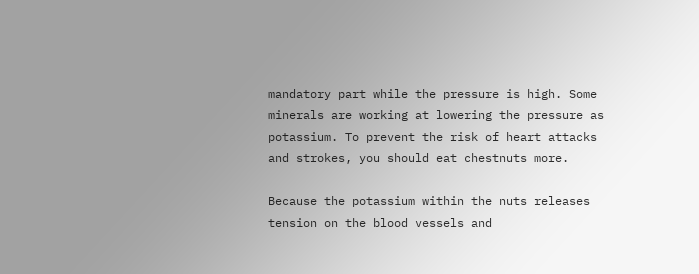mandatory part while the pressure is high. Some minerals are working at lowering the pressure as potassium. To prevent the risk of heart attacks and strokes, you should eat chestnuts more.

Because the potassium within the nuts releases tension on the blood vessels and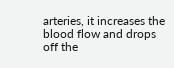arteries, it increases the blood flow and drops off the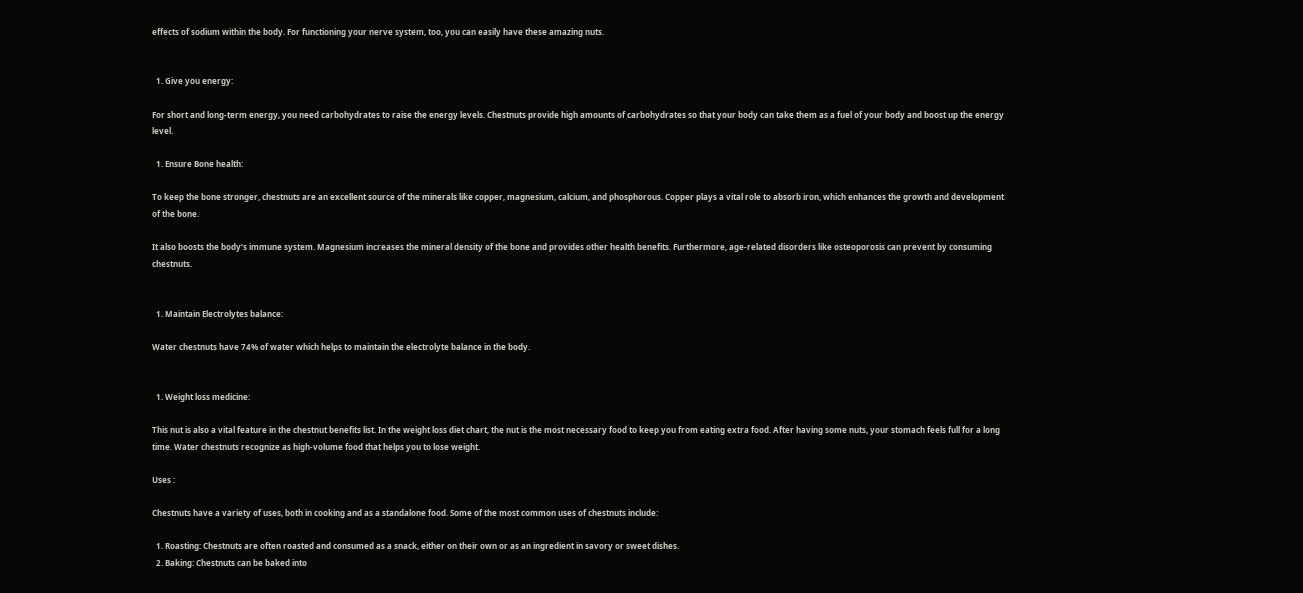effects of sodium within the body. For functioning your nerve system, too, you can easily have these amazing nuts.


  1. Give you energy:

For short and long-term energy, you need carbohydrates to raise the energy levels. Chestnuts provide high amounts of carbohydrates so that your body can take them as a fuel of your body and boost up the energy level.

  1. Ensure Bone health:

To keep the bone stronger, chestnuts are an excellent source of the minerals like copper, magnesium, calcium, and phosphorous. Copper plays a vital role to absorb iron, which enhances the growth and development of the bone.

It also boosts the body’s immune system. Magnesium increases the mineral density of the bone and provides other health benefits. Furthermore, age-related disorders like osteoporosis can prevent by consuming chestnuts.


  1. Maintain Electrolytes balance:

Water chestnuts have 74% of water which helps to maintain the electrolyte balance in the body.


  1. Weight loss medicine:

This nut is also a vital feature in the chestnut benefits list. In the weight loss diet chart, the nut is the most necessary food to keep you from eating extra food. After having some nuts, your stomach feels full for a long time. Water chestnuts recognize as high-volume food that helps you to lose weight.

Uses :

Chestnuts have a variety of uses, both in cooking and as a standalone food. Some of the most common uses of chestnuts include:

  1. Roasting: Chestnuts are often roasted and consumed as a snack, either on their own or as an ingredient in savory or sweet dishes.
  2. Baking: Chestnuts can be baked into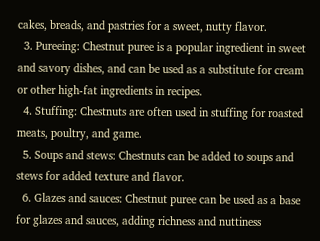cakes, breads, and pastries for a sweet, nutty flavor.
  3. Pureeing: Chestnut puree is a popular ingredient in sweet and savory dishes, and can be used as a substitute for cream or other high-fat ingredients in recipes.
  4. Stuffing: Chestnuts are often used in stuffing for roasted meats, poultry, and game.
  5. Soups and stews: Chestnuts can be added to soups and stews for added texture and flavor.
  6. Glazes and sauces: Chestnut puree can be used as a base for glazes and sauces, adding richness and nuttiness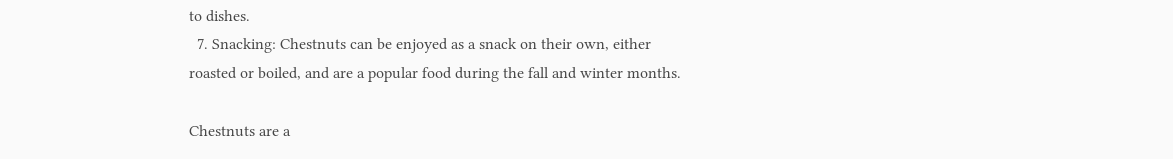to dishes.
  7. Snacking: Chestnuts can be enjoyed as a snack on their own, either roasted or boiled, and are a popular food during the fall and winter months.

Chestnuts are a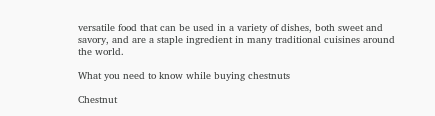versatile food that can be used in a variety of dishes, both sweet and savory, and are a staple ingredient in many traditional cuisines around the world.

What you need to know while buying chestnuts

Chestnut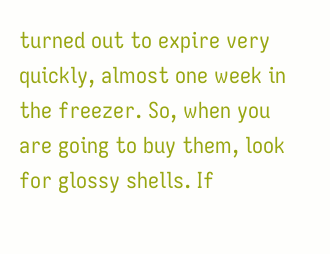turned out to expire very quickly, almost one week in the freezer. So, when you are going to buy them, look for glossy shells. If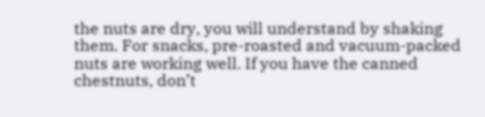the nuts are dry, you will understand by shaking them. For snacks, pre-roasted and vacuum-packed nuts are working well. If you have the canned chestnuts, don’t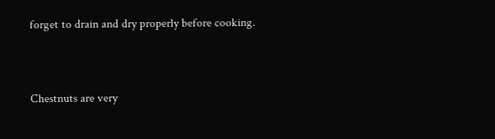forget to drain and dry properly before cooking.


Chestnuts are very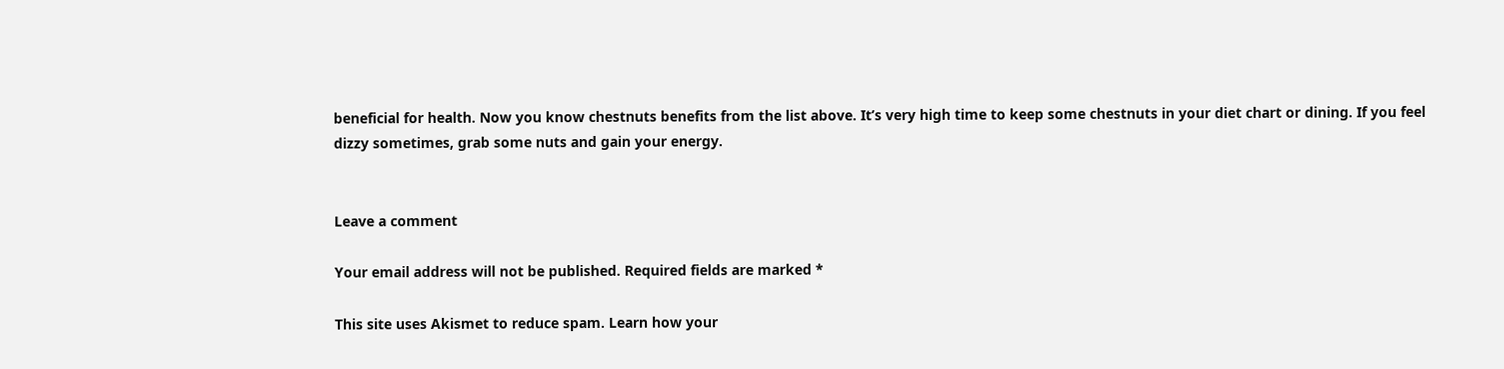beneficial for health. Now you know chestnuts benefits from the list above. It’s very high time to keep some chestnuts in your diet chart or dining. If you feel dizzy sometimes, grab some nuts and gain your energy.


Leave a comment

Your email address will not be published. Required fields are marked *

This site uses Akismet to reduce spam. Learn how your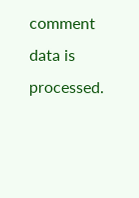comment data is processed.